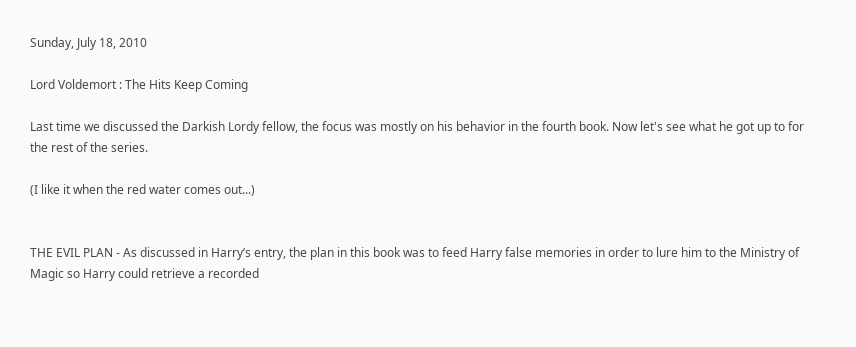Sunday, July 18, 2010

Lord Voldemort : The Hits Keep Coming

Last time we discussed the Darkish Lordy fellow, the focus was mostly on his behavior in the fourth book. Now let's see what he got up to for the rest of the series.

(I like it when the red water comes out...)


THE EVIL PLAN - As discussed in Harry’s entry, the plan in this book was to feed Harry false memories in order to lure him to the Ministry of Magic so Harry could retrieve a recorded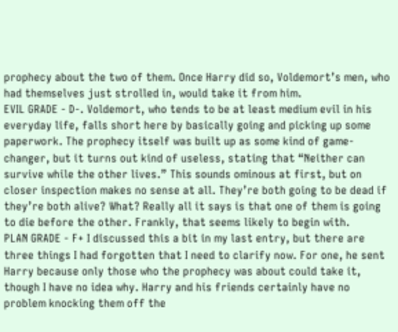prophecy about the two of them. Once Harry did so, Voldemort’s men, who had themselves just strolled in, would take it from him.
EVIL GRADE - D-. Voldemort, who tends to be at least medium evil in his everyday life, falls short here by basically going and picking up some paperwork. The prophecy itself was built up as some kind of game-changer, but it turns out kind of useless, stating that “Neither can survive while the other lives.” This sounds ominous at first, but on closer inspection makes no sense at all. They’re both going to be dead if they’re both alive? What? Really all it says is that one of them is going to die before the other. Frankly, that seems likely to begin with.
PLAN GRADE - F+ I discussed this a bit in my last entry, but there are three things I had forgotten that I need to clarify now. For one, he sent Harry because only those who the prophecy was about could take it, though I have no idea why. Harry and his friends certainly have no problem knocking them off the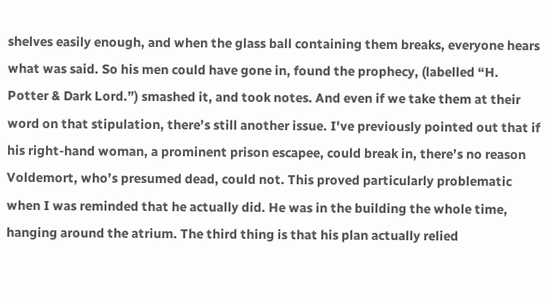shelves easily enough, and when the glass ball containing them breaks, everyone hears what was said. So his men could have gone in, found the prophecy, (labelled “H. Potter & Dark Lord.”) smashed it, and took notes. And even if we take them at their word on that stipulation, there’s still another issue. I've previously pointed out that if his right-hand woman, a prominent prison escapee, could break in, there’s no reason Voldemort, who’s presumed dead, could not. This proved particularly problematic when I was reminded that he actually did. He was in the building the whole time, hanging around the atrium. The third thing is that his plan actually relied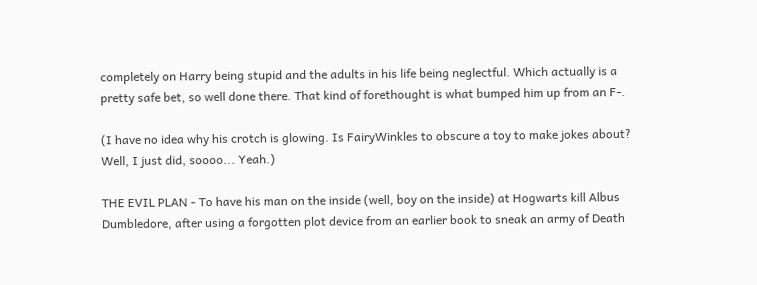completely on Harry being stupid and the adults in his life being neglectful. Which actually is a pretty safe bet, so well done there. That kind of forethought is what bumped him up from an F-.

(I have no idea why his crotch is glowing. Is FairyWinkles to obscure a toy to make jokes about? Well, I just did, soooo... Yeah.)

THE EVIL PLAN - To have his man on the inside (well, boy on the inside) at Hogwarts kill Albus Dumbledore, after using a forgotten plot device from an earlier book to sneak an army of Death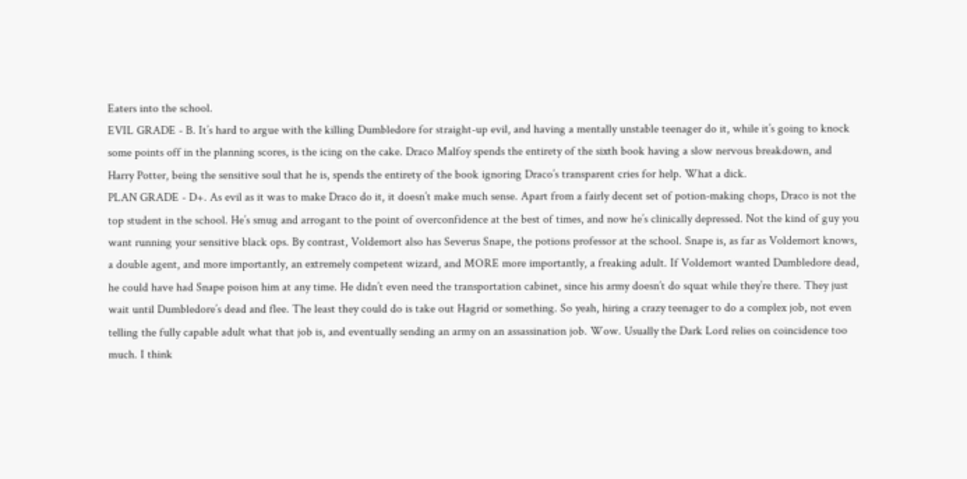Eaters into the school.
EVIL GRADE - B. It’s hard to argue with the killing Dumbledore for straight-up evil, and having a mentally unstable teenager do it, while it’s going to knock some points off in the planning scores, is the icing on the cake. Draco Malfoy spends the entirety of the sixth book having a slow nervous breakdown, and Harry Potter, being the sensitive soul that he is, spends the entirety of the book ignoring Draco’s transparent cries for help. What a dick.
PLAN GRADE - D+. As evil as it was to make Draco do it, it doesn’t make much sense. Apart from a fairly decent set of potion-making chops, Draco is not the top student in the school. He’s smug and arrogant to the point of overconfidence at the best of times, and now he’s clinically depressed. Not the kind of guy you want running your sensitive black ops. By contrast, Voldemort also has Severus Snape, the potions professor at the school. Snape is, as far as Voldemort knows, a double agent, and more importantly, an extremely competent wizard, and MORE more importantly, a freaking adult. If Voldemort wanted Dumbledore dead, he could have had Snape poison him at any time. He didn’t even need the transportation cabinet, since his army doesn’t do squat while they’re there. They just wait until Dumbledore’s dead and flee. The least they could do is take out Hagrid or something. So yeah, hiring a crazy teenager to do a complex job, not even telling the fully capable adult what that job is, and eventually sending an army on an assassination job. Wow. Usually the Dark Lord relies on coincidence too much. I think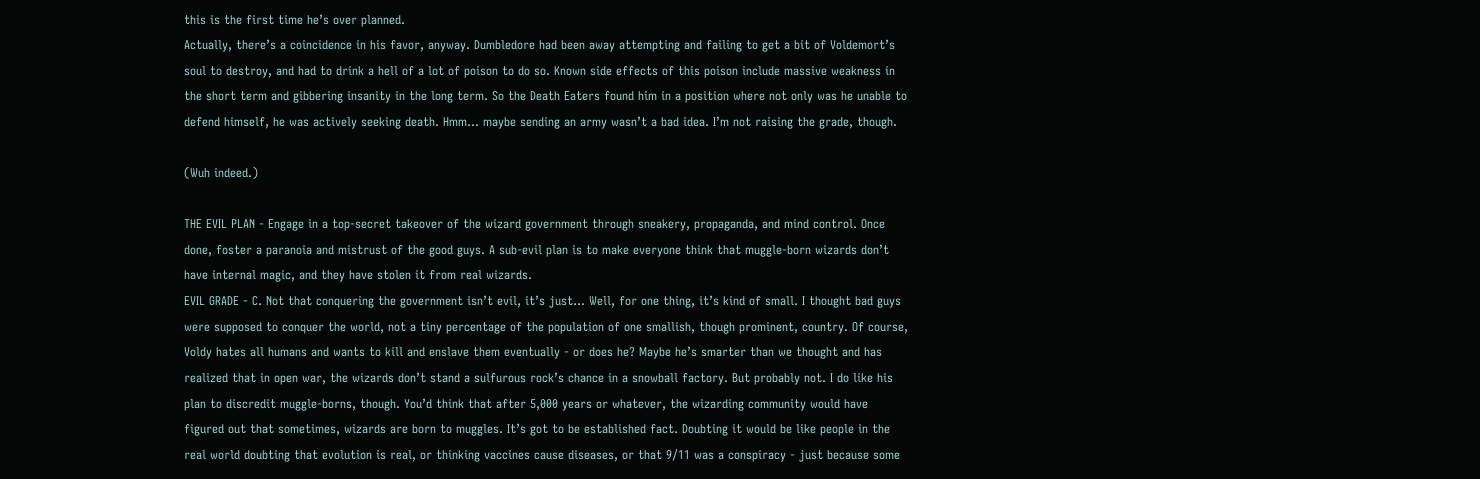this is the first time he’s over planned.
Actually, there’s a coincidence in his favor, anyway. Dumbledore had been away attempting and failing to get a bit of Voldemort’s soul to destroy, and had to drink a hell of a lot of poison to do so. Known side effects of this poison include massive weakness in the short term and gibbering insanity in the long term. So the Death Eaters found him in a position where not only was he unable to defend himself, he was actively seeking death. Hmm… maybe sending an army wasn’t a bad idea. I’m not raising the grade, though.

(Wuh indeed.)

THE EVIL PLAN - Engage in a top-secret takeover of the wizard government through sneakery, propaganda, and mind control. Once done, foster a paranoia and mistrust of the good guys. A sub-evil plan is to make everyone think that muggle-born wizards don’t have internal magic, and they have stolen it from real wizards.
EVIL GRADE - C. Not that conquering the government isn’t evil, it’s just… Well, for one thing, it’s kind of small. I thought bad guys were supposed to conquer the world, not a tiny percentage of the population of one smallish, though prominent, country. Of course, Voldy hates all humans and wants to kill and enslave them eventually - or does he? Maybe he’s smarter than we thought and has realized that in open war, the wizards don’t stand a sulfurous rock’s chance in a snowball factory. But probably not. I do like his plan to discredit muggle-borns, though. You’d think that after 5,000 years or whatever, the wizarding community would have figured out that sometimes, wizards are born to muggles. It’s got to be established fact. Doubting it would be like people in the real world doubting that evolution is real, or thinking vaccines cause diseases, or that 9/11 was a conspiracy - just because some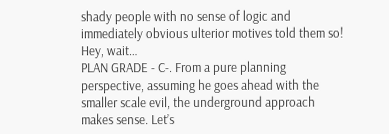shady people with no sense of logic and immediately obvious ulterior motives told them so! Hey, wait…
PLAN GRADE - C-. From a pure planning perspective, assuming he goes ahead with the smaller scale evil, the underground approach makes sense. Let’s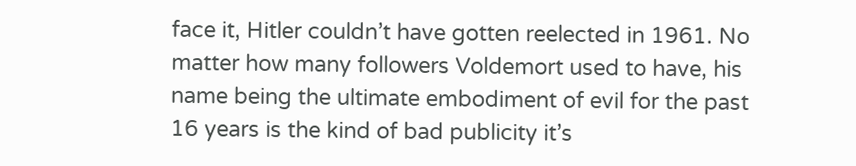face it, Hitler couldn’t have gotten reelected in 1961. No matter how many followers Voldemort used to have, his name being the ultimate embodiment of evil for the past 16 years is the kind of bad publicity it’s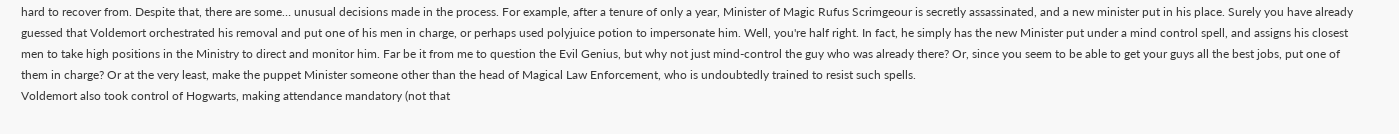hard to recover from. Despite that, there are some… unusual decisions made in the process. For example, after a tenure of only a year, Minister of Magic Rufus Scrimgeour is secretly assassinated, and a new minister put in his place. Surely you have already guessed that Voldemort orchestrated his removal and put one of his men in charge, or perhaps used polyjuice potion to impersonate him. Well, you're half right. In fact, he simply has the new Minister put under a mind control spell, and assigns his closest men to take high positions in the Ministry to direct and monitor him. Far be it from me to question the Evil Genius, but why not just mind-control the guy who was already there? Or, since you seem to be able to get your guys all the best jobs, put one of them in charge? Or at the very least, make the puppet Minister someone other than the head of Magical Law Enforcement, who is undoubtedly trained to resist such spells.
Voldemort also took control of Hogwarts, making attendance mandatory (not that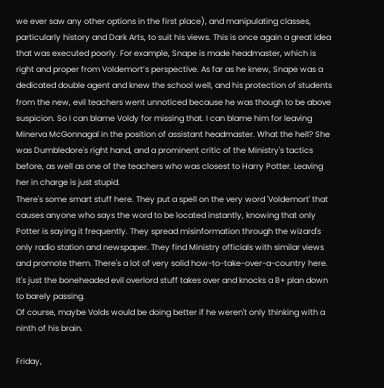we ever saw any other options in the first place), and manipulating classes, particularly history and Dark Arts, to suit his views. This is once again a great idea that was executed poorly. For example, Snape is made headmaster, which is right and proper from Voldemort’s perspective. As far as he knew, Snape was a dedicated double agent and knew the school well, and his protection of students from the new, evil teachers went unnoticed because he was though to be above suspicion. So I can blame Voldy for missing that. I can blame him for leaving Minerva McGonnagal in the position of assistant headmaster. What the hell? She was Dumbledore's right hand, and a prominent critic of the Ministry's tactics before, as well as one of the teachers who was closest to Harry Potter. Leaving her in charge is just stupid.
There's some smart stuff here. They put a spell on the very word 'Voldemort' that causes anyone who says the word to be located instantly, knowing that only Potter is saying it frequently. They spread misinformation through the wizard's only radio station and newspaper. They find Ministry officials with similar views and promote them. There's a lot of very solid how-to-take-over-a-country here. It's just the boneheaded evil overlord stuff takes over and knocks a B+ plan down to barely passing.
Of course, maybe Volds would be doing better if he weren't only thinking with a ninth of his brain.

Friday,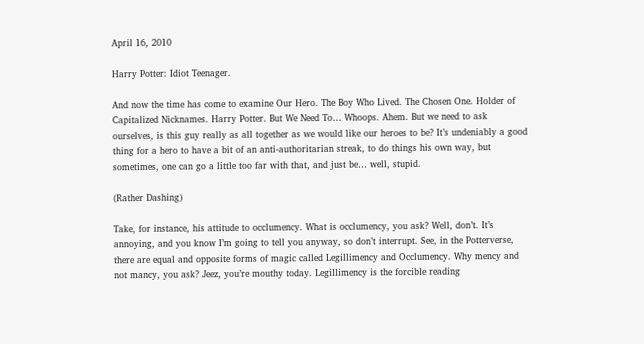April 16, 2010

Harry Potter: Idiot Teenager.

And now the time has come to examine Our Hero. The Boy Who Lived. The Chosen One. Holder of Capitalized Nicknames. Harry Potter. But We Need To… Whoops. Ahem. But we need to ask ourselves, is this guy really as all together as we would like our heroes to be? It’s undeniably a good thing for a hero to have a bit of an anti-authoritarian streak, to do things his own way, but sometimes, one can go a little too far with that, and just be… well, stupid.

(Rather Dashing)

Take, for instance, his attitude to occlumency. What is occlumency, you ask? Well, don’t. It’s annoying, and you know I’m going to tell you anyway, so don’t interrupt. See, in the Potterverse, there are equal and opposite forms of magic called Legillimency and Occlumency. Why mency and not mancy, you ask? Jeez, you’re mouthy today. Legillimency is the forcible reading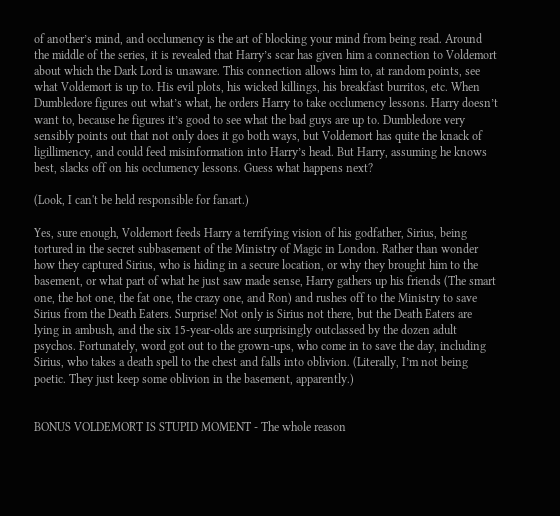of another’s mind, and occlumency is the art of blocking your mind from being read. Around the middle of the series, it is revealed that Harry’s scar has given him a connection to Voldemort about which the Dark Lord is unaware. This connection allows him to, at random points, see what Voldemort is up to. His evil plots, his wicked killings, his breakfast burritos, etc. When Dumbledore figures out what’s what, he orders Harry to take occlumency lessons. Harry doesn’t want to, because he figures it’s good to see what the bad guys are up to. Dumbledore very sensibly points out that not only does it go both ways, but Voldemort has quite the knack of ligillimency, and could feed misinformation into Harry’s head. But Harry, assuming he knows best, slacks off on his occlumency lessons. Guess what happens next?

(Look, I can't be held responsible for fanart.)

Yes, sure enough, Voldemort feeds Harry a terrifying vision of his godfather, Sirius, being tortured in the secret subbasement of the Ministry of Magic in London. Rather than wonder how they captured Sirius, who is hiding in a secure location, or why they brought him to the basement, or what part of what he just saw made sense, Harry gathers up his friends (The smart one, the hot one, the fat one, the crazy one, and Ron) and rushes off to the Ministry to save Sirius from the Death Eaters. Surprise! Not only is Sirius not there, but the Death Eaters are lying in ambush, and the six 15-year-olds are surprisingly outclassed by the dozen adult psychos. Fortunately, word got out to the grown-ups, who come in to save the day, including Sirius, who takes a death spell to the chest and falls into oblivion. (Literally, I’m not being poetic. They just keep some oblivion in the basement, apparently.)


BONUS VOLDEMORT IS STUPID MOMENT - The whole reason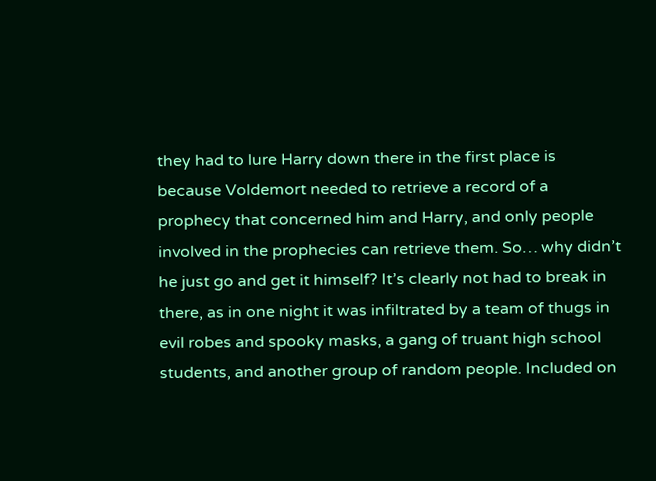they had to lure Harry down there in the first place is because Voldemort needed to retrieve a record of a prophecy that concerned him and Harry, and only people involved in the prophecies can retrieve them. So… why didn’t he just go and get it himself? It’s clearly not had to break in there, as in one night it was infiltrated by a team of thugs in evil robes and spooky masks, a gang of truant high school students, and another group of random people. Included on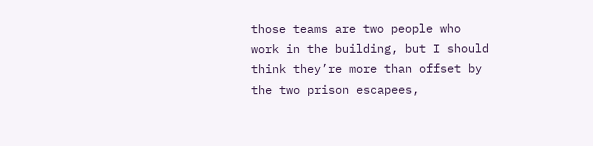those teams are two people who work in the building, but I should think they’re more than offset by the two prison escapees,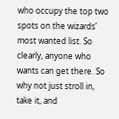who occupy the top two spots on the wizards’ most wanted list. So clearly, anyone who wants can get there. So why not just stroll in, take it, and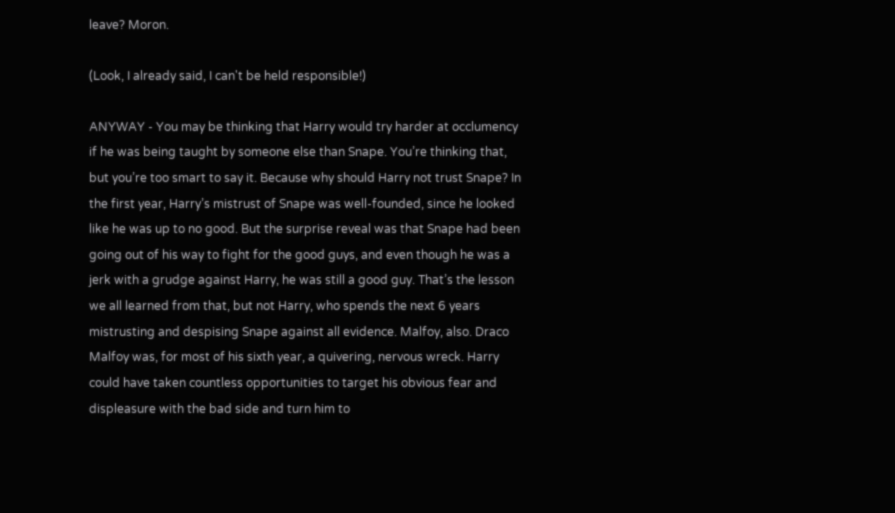leave? Moron.

(Look, I already said, I can't be held responsible!)

ANYWAY - You may be thinking that Harry would try harder at occlumency if he was being taught by someone else than Snape. You’re thinking that, but you’re too smart to say it. Because why should Harry not trust Snape? In the first year, Harry’s mistrust of Snape was well-founded, since he looked like he was up to no good. But the surprise reveal was that Snape had been going out of his way to fight for the good guys, and even though he was a jerk with a grudge against Harry, he was still a good guy. That’s the lesson we all learned from that, but not Harry, who spends the next 6 years mistrusting and despising Snape against all evidence. Malfoy, also. Draco Malfoy was, for most of his sixth year, a quivering, nervous wreck. Harry could have taken countless opportunities to target his obvious fear and displeasure with the bad side and turn him to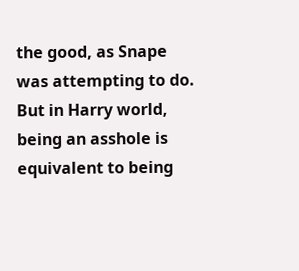the good, as Snape was attempting to do. But in Harry world, being an asshole is equivalent to being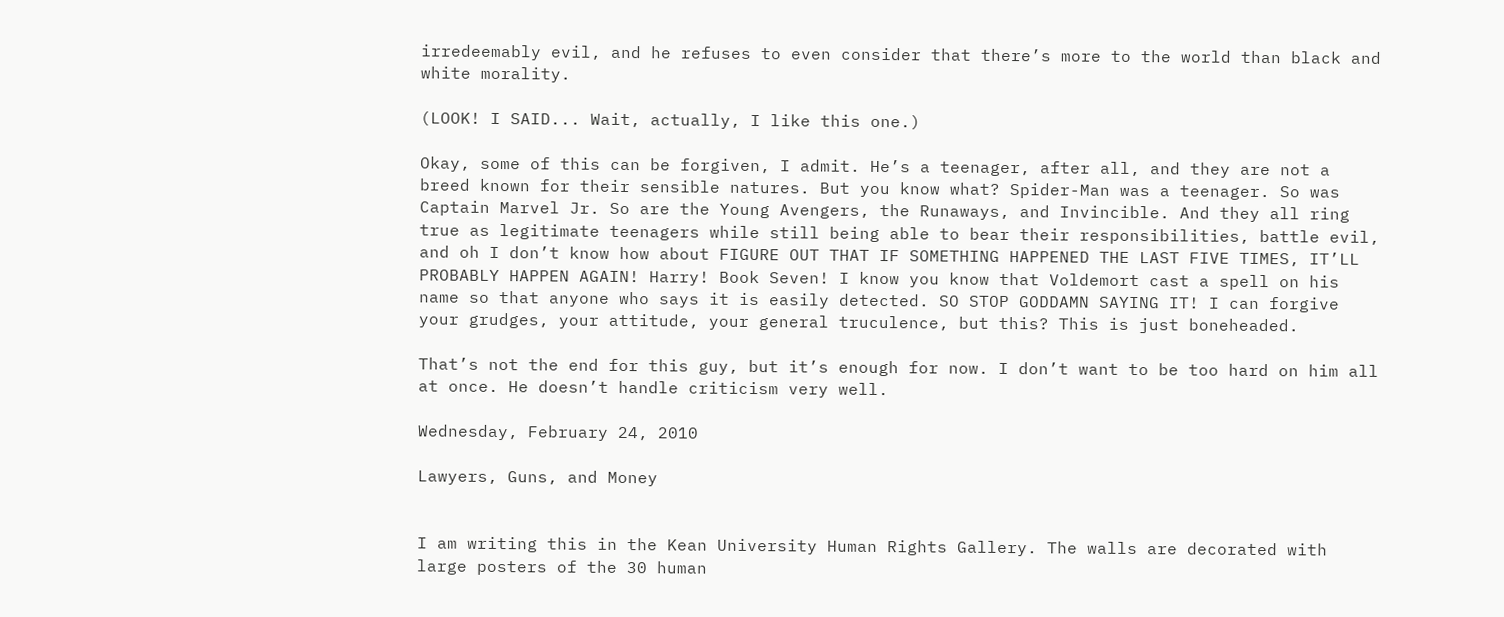irredeemably evil, and he refuses to even consider that there’s more to the world than black and white morality.

(LOOK! I SAID... Wait, actually, I like this one.)

Okay, some of this can be forgiven, I admit. He’s a teenager, after all, and they are not a breed known for their sensible natures. But you know what? Spider-Man was a teenager. So was Captain Marvel Jr. So are the Young Avengers, the Runaways, and Invincible. And they all ring true as legitimate teenagers while still being able to bear their responsibilities, battle evil, and oh I don’t know how about FIGURE OUT THAT IF SOMETHING HAPPENED THE LAST FIVE TIMES, IT’LL PROBABLY HAPPEN AGAIN! Harry! Book Seven! I know you know that Voldemort cast a spell on his name so that anyone who says it is easily detected. SO STOP GODDAMN SAYING IT! I can forgive your grudges, your attitude, your general truculence, but this? This is just boneheaded.

That’s not the end for this guy, but it’s enough for now. I don’t want to be too hard on him all at once. He doesn’t handle criticism very well.

Wednesday, February 24, 2010

Lawyers, Guns, and Money


I am writing this in the Kean University Human Rights Gallery. The walls are decorated with large posters of the 30 human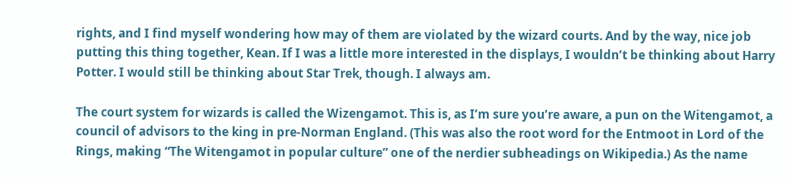rights, and I find myself wondering how may of them are violated by the wizard courts. And by the way, nice job putting this thing together, Kean. If I was a little more interested in the displays, I wouldn’t be thinking about Harry Potter. I would still be thinking about Star Trek, though. I always am.

The court system for wizards is called the Wizengamot. This is, as I’m sure you’re aware, a pun on the Witengamot, a council of advisors to the king in pre-Norman England. (This was also the root word for the Entmoot in Lord of the Rings, making “The Witengamot in popular culture” one of the nerdier subheadings on Wikipedia.) As the name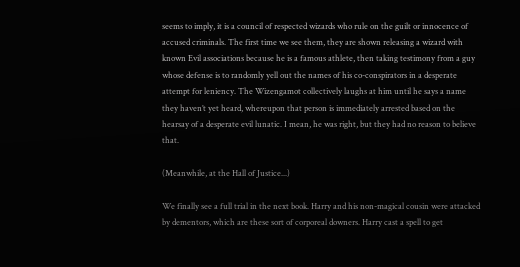seems to imply, it is a council of respected wizards who rule on the guilt or innocence of accused criminals. The first time we see them, they are shown releasing a wizard with known Evil associations because he is a famous athlete, then taking testimony from a guy whose defense is to randomly yell out the names of his co-conspirators in a desperate attempt for leniency. The Wizengamot collectively laughs at him until he says a name they haven’t yet heard, whereupon that person is immediately arrested based on the hearsay of a desperate evil lunatic. I mean, he was right, but they had no reason to believe that.

(Meanwhile, at the Hall of Justice...)

We finally see a full trial in the next book. Harry and his non-magical cousin were attacked by dementors, which are these sort of corporeal downers. Harry cast a spell to get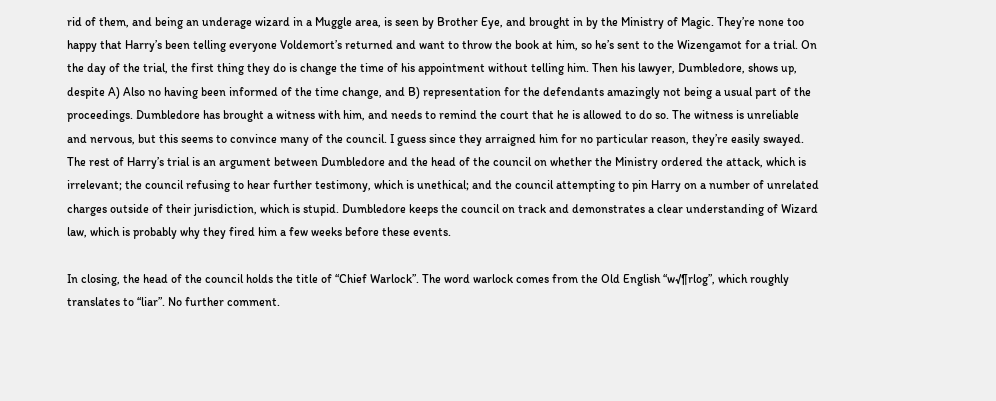rid of them, and being an underage wizard in a Muggle area, is seen by Brother Eye, and brought in by the Ministry of Magic. They’re none too happy that Harry’s been telling everyone Voldemort’s returned and want to throw the book at him, so he’s sent to the Wizengamot for a trial. On the day of the trial, the first thing they do is change the time of his appointment without telling him. Then his lawyer, Dumbledore, shows up, despite A) Also no having been informed of the time change, and B) representation for the defendants amazingly not being a usual part of the proceedings. Dumbledore has brought a witness with him, and needs to remind the court that he is allowed to do so. The witness is unreliable and nervous, but this seems to convince many of the council. I guess since they arraigned him for no particular reason, they’re easily swayed. The rest of Harry’s trial is an argument between Dumbledore and the head of the council on whether the Ministry ordered the attack, which is irrelevant; the council refusing to hear further testimony, which is unethical; and the council attempting to pin Harry on a number of unrelated charges outside of their jurisdiction, which is stupid. Dumbledore keeps the council on track and demonstrates a clear understanding of Wizard law, which is probably why they fired him a few weeks before these events.

In closing, the head of the council holds the title of “Chief Warlock”. The word warlock comes from the Old English “w√¶rlog”, which roughly translates to “liar”. No further comment.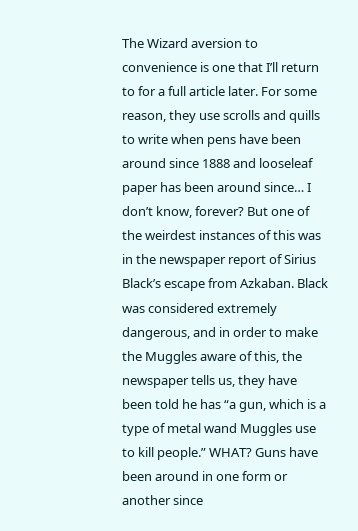The Wizard aversion to convenience is one that I’ll return to for a full article later. For some reason, they use scrolls and quills to write when pens have been around since 1888 and looseleaf paper has been around since… I don’t know, forever? But one of the weirdest instances of this was in the newspaper report of Sirius Black’s escape from Azkaban. Black was considered extremely dangerous, and in order to make the Muggles aware of this, the newspaper tells us, they have been told he has “a gun, which is a type of metal wand Muggles use to kill people.” WHAT? Guns have been around in one form or another since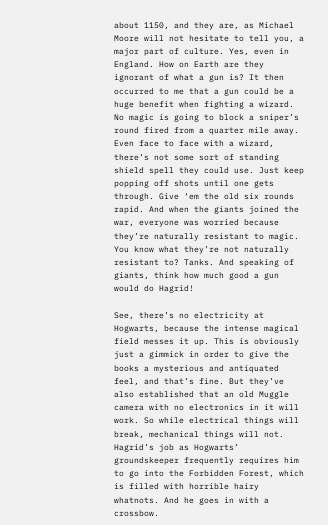about 1150, and they are, as Michael Moore will not hesitate to tell you, a major part of culture. Yes, even in England. How on Earth are they ignorant of what a gun is? It then occurred to me that a gun could be a huge benefit when fighting a wizard. No magic is going to block a sniper’s round fired from a quarter mile away. Even face to face with a wizard, there’s not some sort of standing shield spell they could use. Just keep popping off shots until one gets through. Give ‘em the old six rounds rapid. And when the giants joined the war, everyone was worried because they’re naturally resistant to magic. You know what they’re not naturally resistant to? Tanks. And speaking of giants, think how much good a gun would do Hagrid!

See, there’s no electricity at Hogwarts, because the intense magical field messes it up. This is obviously just a gimmick in order to give the books a mysterious and antiquated feel, and that’s fine. But they’ve also established that an old Muggle camera with no electronics in it will work. So while electrical things will break, mechanical things will not. Hagrid’s job as Hogwarts’ groundskeeper frequently requires him to go into the Forbidden Forest, which is filled with horrible hairy whatnots. And he goes in with a crossbow.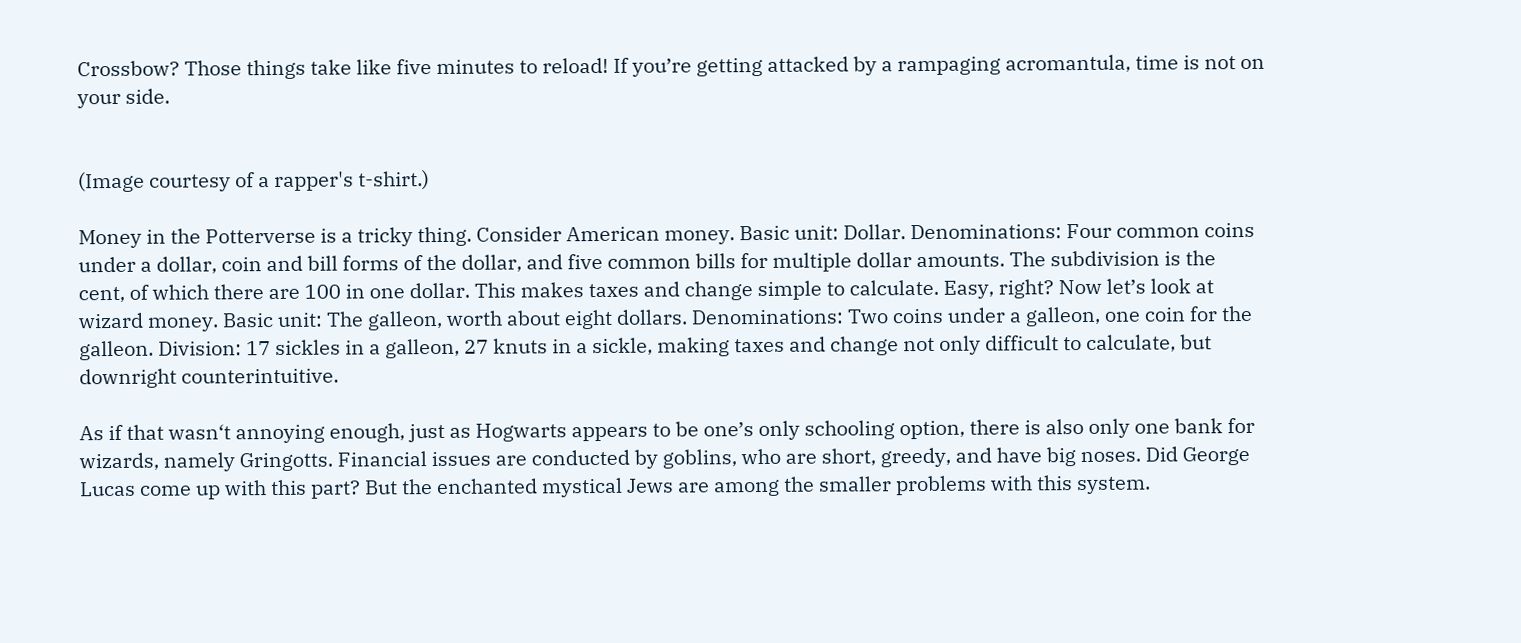Crossbow? Those things take like five minutes to reload! If you’re getting attacked by a rampaging acromantula, time is not on your side.


(Image courtesy of a rapper's t-shirt.)

Money in the Potterverse is a tricky thing. Consider American money. Basic unit: Dollar. Denominations: Four common coins under a dollar, coin and bill forms of the dollar, and five common bills for multiple dollar amounts. The subdivision is the cent, of which there are 100 in one dollar. This makes taxes and change simple to calculate. Easy, right? Now let’s look at wizard money. Basic unit: The galleon, worth about eight dollars. Denominations: Two coins under a galleon, one coin for the galleon. Division: 17 sickles in a galleon, 27 knuts in a sickle, making taxes and change not only difficult to calculate, but downright counterintuitive.

As if that wasn‘t annoying enough, just as Hogwarts appears to be one’s only schooling option, there is also only one bank for wizards, namely Gringotts. Financial issues are conducted by goblins, who are short, greedy, and have big noses. Did George Lucas come up with this part? But the enchanted mystical Jews are among the smaller problems with this system.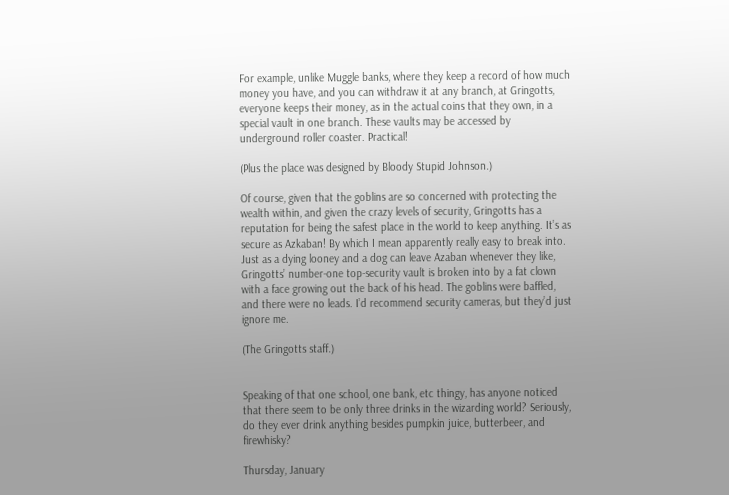For example, unlike Muggle banks, where they keep a record of how much money you have, and you can withdraw it at any branch, at Gringotts, everyone keeps their money, as in the actual coins that they own, in a special vault in one branch. These vaults may be accessed by underground roller coaster. Practical!

(Plus the place was designed by Bloody Stupid Johnson.)

Of course, given that the goblins are so concerned with protecting the wealth within, and given the crazy levels of security, Gringotts has a reputation for being the safest place in the world to keep anything. It’s as secure as Azkaban! By which I mean apparently really easy to break into. Just as a dying looney and a dog can leave Azaban whenever they like, Gringotts’ number-one top-security vault is broken into by a fat clown with a face growing out the back of his head. The goblins were baffled, and there were no leads. I’d recommend security cameras, but they’d just ignore me.

(The Gringotts staff.)


Speaking of that one school, one bank, etc thingy, has anyone noticed that there seem to be only three drinks in the wizarding world? Seriously, do they ever drink anything besides pumpkin juice, butterbeer, and firewhisky?

Thursday, January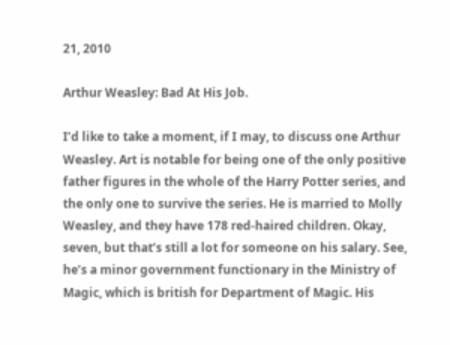21, 2010

Arthur Weasley: Bad At His Job.

I’d like to take a moment, if I may, to discuss one Arthur Weasley. Art is notable for being one of the only positive father figures in the whole of the Harry Potter series, and the only one to survive the series. He is married to Molly Weasley, and they have 178 red-haired children. Okay, seven, but that’s still a lot for someone on his salary. See, he’s a minor government functionary in the Ministry of Magic, which is british for Department of Magic. His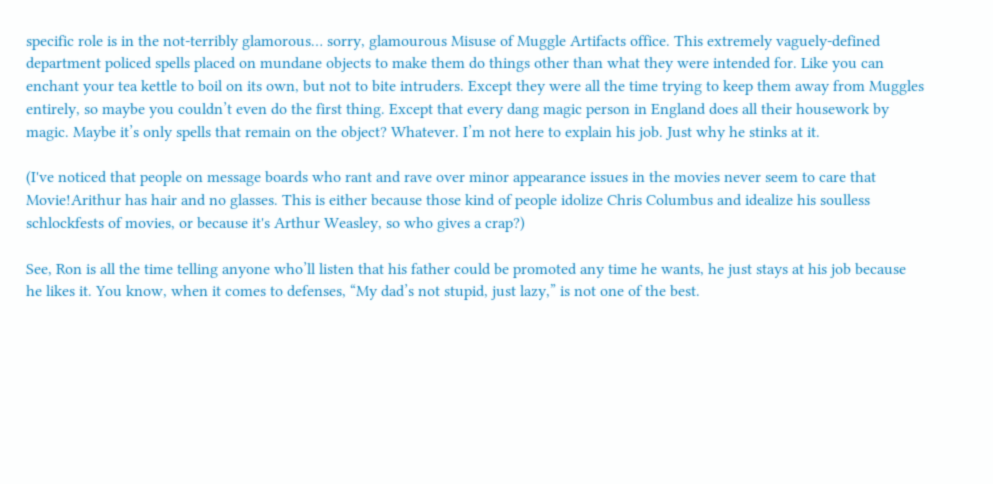specific role is in the not-terribly glamorous… sorry, glamourous Misuse of Muggle Artifacts office. This extremely vaguely-defined department policed spells placed on mundane objects to make them do things other than what they were intended for. Like you can enchant your tea kettle to boil on its own, but not to bite intruders. Except they were all the time trying to keep them away from Muggles entirely, so maybe you couldn’t even do the first thing. Except that every dang magic person in England does all their housework by magic. Maybe it’s only spells that remain on the object? Whatever. I’m not here to explain his job. Just why he stinks at it.

(I've noticed that people on message boards who rant and rave over minor appearance issues in the movies never seem to care that Movie!Arithur has hair and no glasses. This is either because those kind of people idolize Chris Columbus and idealize his soulless schlockfests of movies, or because it's Arthur Weasley, so who gives a crap?)

See, Ron is all the time telling anyone who’ll listen that his father could be promoted any time he wants, he just stays at his job because he likes it. You know, when it comes to defenses, “My dad’s not stupid, just lazy,” is not one of the best.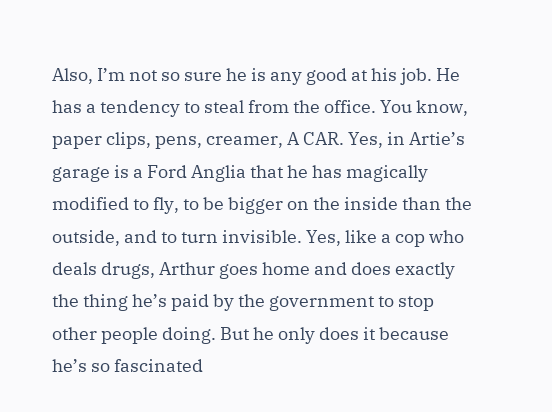Also, I’m not so sure he is any good at his job. He has a tendency to steal from the office. You know, paper clips, pens, creamer, A CAR. Yes, in Artie’s garage is a Ford Anglia that he has magically modified to fly, to be bigger on the inside than the outside, and to turn invisible. Yes, like a cop who deals drugs, Arthur goes home and does exactly the thing he’s paid by the government to stop other people doing. But he only does it because he’s so fascinated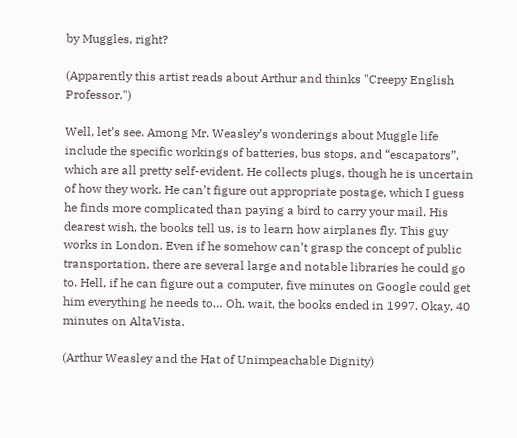by Muggles, right?

(Apparently this artist reads about Arthur and thinks "Creepy English Professor.")

Well, let’s see. Among Mr. Weasley’s wonderings about Muggle life include the specific workings of batteries, bus stops, and “escapators”, which are all pretty self-evident. He collects plugs, though he is uncertain of how they work. He can’t figure out appropriate postage, which I guess he finds more complicated than paying a bird to carry your mail. His dearest wish, the books tell us, is to learn how airplanes fly. This guy works in London. Even if he somehow can’t grasp the concept of public transportation, there are several large and notable libraries he could go to. Hell, if he can figure out a computer, five minutes on Google could get him everything he needs to… Oh, wait, the books ended in 1997. Okay, 40 minutes on AltaVista.

(Arthur Weasley and the Hat of Unimpeachable Dignity)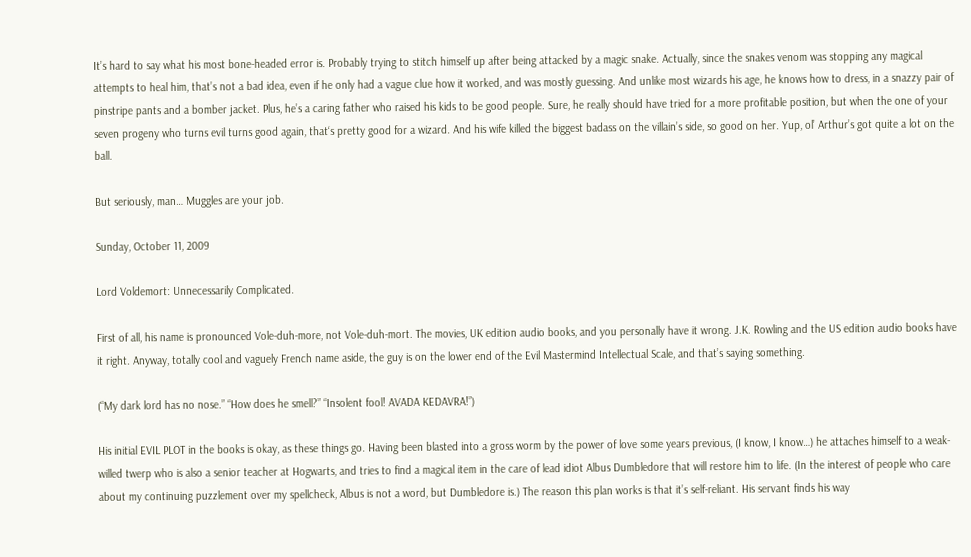It’s hard to say what his most bone-headed error is. Probably trying to stitch himself up after being attacked by a magic snake. Actually, since the snakes venom was stopping any magical attempts to heal him, that’s not a bad idea, even if he only had a vague clue how it worked, and was mostly guessing. And unlike most wizards his age, he knows how to dress, in a snazzy pair of pinstripe pants and a bomber jacket. Plus, he’s a caring father who raised his kids to be good people. Sure, he really should have tried for a more profitable position, but when the one of your seven progeny who turns evil turns good again, that‘s pretty good for a wizard. And his wife killed the biggest badass on the villain’s side, so good on her. Yup, ol’ Arthur’s got quite a lot on the ball.

But seriously, man… Muggles are your job.

Sunday, October 11, 2009

Lord Voldemort: Unnecessarily Complicated.

First of all, his name is pronounced Vole-duh-more, not Vole-duh-mort. The movies, UK edition audio books, and you personally have it wrong. J.K. Rowling and the US edition audio books have it right. Anyway, totally cool and vaguely French name aside, the guy is on the lower end of the Evil Mastermind Intellectual Scale, and that’s saying something.

(“My dark lord has no nose.” “How does he smell?” “Insolent fool! AVADA KEDAVRA!”)

His initial EVIL PLOT in the books is okay, as these things go. Having been blasted into a gross worm by the power of love some years previous, (I know, I know…) he attaches himself to a weak-willed twerp who is also a senior teacher at Hogwarts, and tries to find a magical item in the care of lead idiot Albus Dumbledore that will restore him to life. (In the interest of people who care about my continuing puzzlement over my spellcheck, Albus is not a word, but Dumbledore is.) The reason this plan works is that it’s self-reliant. His servant finds his way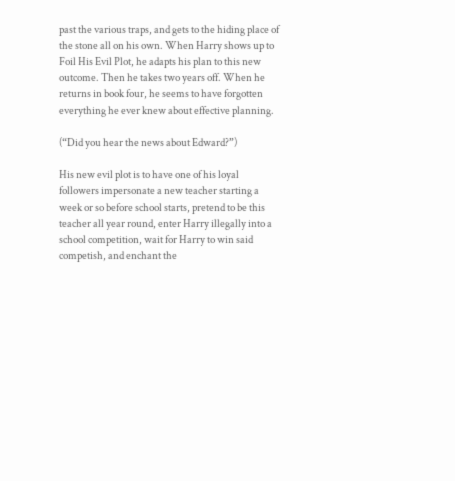past the various traps, and gets to the hiding place of the stone all on his own. When Harry shows up to Foil His Evil Plot, he adapts his plan to this new outcome. Then he takes two years off. When he returns in book four, he seems to have forgotten everything he ever knew about effective planning.

(“Did you hear the news about Edward?”)

His new evil plot is to have one of his loyal followers impersonate a new teacher starting a week or so before school starts, pretend to be this teacher all year round, enter Harry illegally into a school competition, wait for Harry to win said competish, and enchant the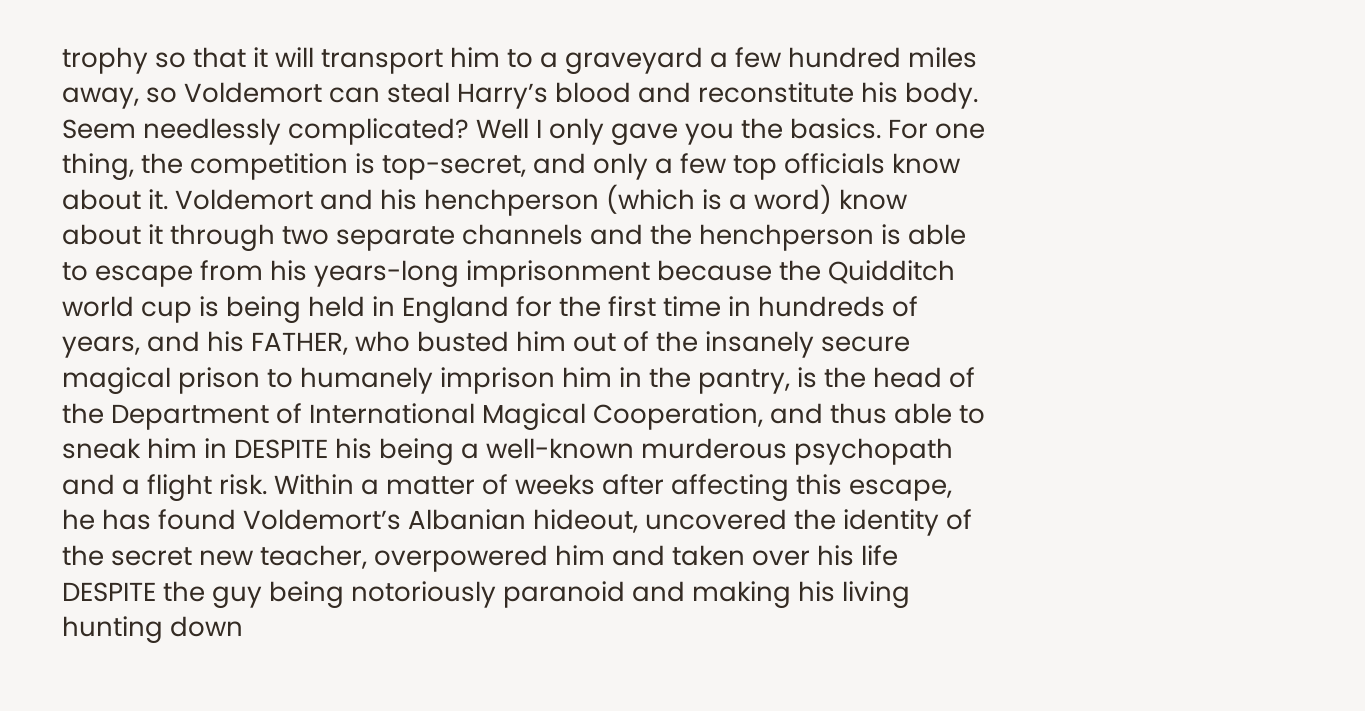trophy so that it will transport him to a graveyard a few hundred miles away, so Voldemort can steal Harry’s blood and reconstitute his body. Seem needlessly complicated? Well I only gave you the basics. For one thing, the competition is top-secret, and only a few top officials know about it. Voldemort and his henchperson (which is a word) know about it through two separate channels and the henchperson is able to escape from his years-long imprisonment because the Quidditch world cup is being held in England for the first time in hundreds of years, and his FATHER, who busted him out of the insanely secure magical prison to humanely imprison him in the pantry, is the head of the Department of International Magical Cooperation, and thus able to sneak him in DESPITE his being a well-known murderous psychopath and a flight risk. Within a matter of weeks after affecting this escape, he has found Voldemort’s Albanian hideout, uncovered the identity of the secret new teacher, overpowered him and taken over his life DESPITE the guy being notoriously paranoid and making his living hunting down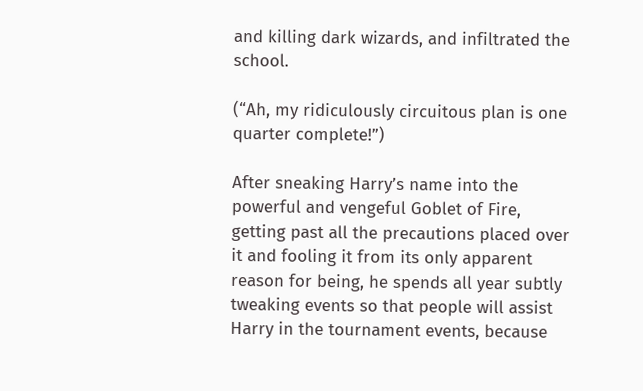and killing dark wizards, and infiltrated the school.

(“Ah, my ridiculously circuitous plan is one quarter complete!”)

After sneaking Harry’s name into the powerful and vengeful Goblet of Fire, getting past all the precautions placed over it and fooling it from its only apparent reason for being, he spends all year subtly tweaking events so that people will assist Harry in the tournament events, because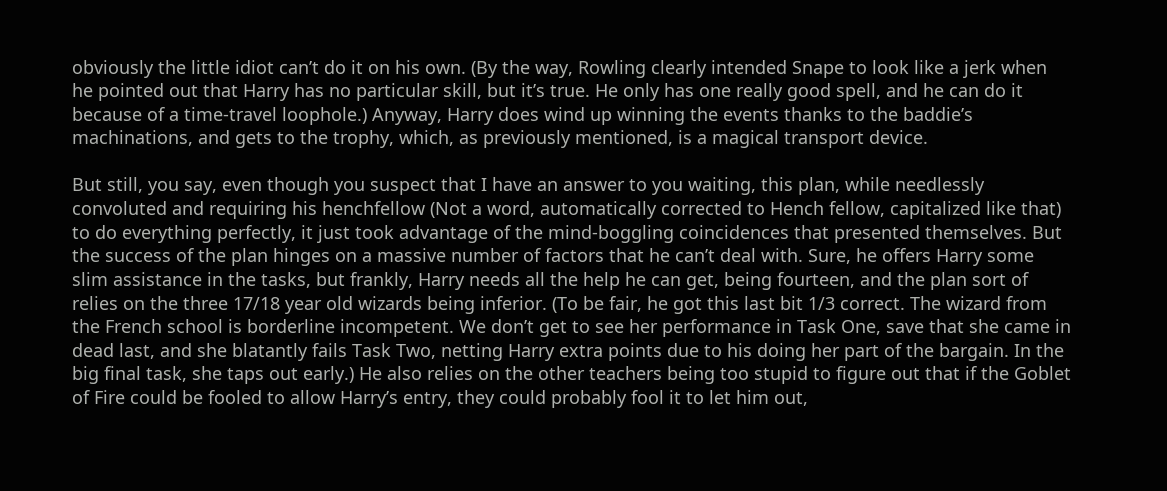obviously the little idiot can’t do it on his own. (By the way, Rowling clearly intended Snape to look like a jerk when he pointed out that Harry has no particular skill, but it’s true. He only has one really good spell, and he can do it because of a time-travel loophole.) Anyway, Harry does wind up winning the events thanks to the baddie’s machinations, and gets to the trophy, which, as previously mentioned, is a magical transport device.

But still, you say, even though you suspect that I have an answer to you waiting, this plan, while needlessly convoluted and requiring his henchfellow (Not a word, automatically corrected to Hench fellow, capitalized like that) to do everything perfectly, it just took advantage of the mind-boggling coincidences that presented themselves. But the success of the plan hinges on a massive number of factors that he can’t deal with. Sure, he offers Harry some slim assistance in the tasks, but frankly, Harry needs all the help he can get, being fourteen, and the plan sort of relies on the three 17/18 year old wizards being inferior. (To be fair, he got this last bit 1/3 correct. The wizard from the French school is borderline incompetent. We don’t get to see her performance in Task One, save that she came in dead last, and she blatantly fails Task Two, netting Harry extra points due to his doing her part of the bargain. In the big final task, she taps out early.) He also relies on the other teachers being too stupid to figure out that if the Goblet of Fire could be fooled to allow Harry’s entry, they could probably fool it to let him out,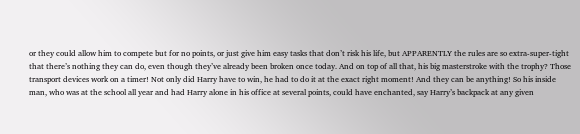or they could allow him to compete but for no points, or just give him easy tasks that don’t risk his life, but APPARENTLY the rules are so extra-super-tight that there’s nothing they can do, even though they’ve already been broken once today. And on top of all that, his big masterstroke with the trophy? Those transport devices work on a timer! Not only did Harry have to win, he had to do it at the exact right moment! And they can be anything! So his inside man, who was at the school all year and had Harry alone in his office at several points, could have enchanted, say Harry’s backpack at any given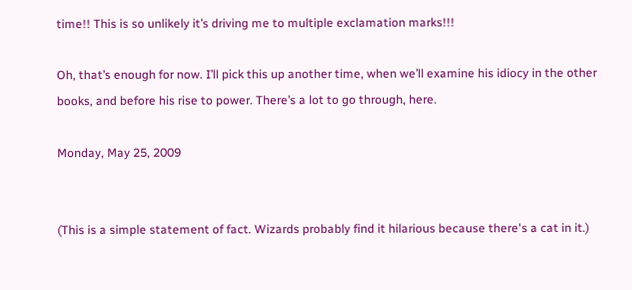time!! This is so unlikely it’s driving me to multiple exclamation marks!!!

Oh, that’s enough for now. I’ll pick this up another time, when we’ll examine his idiocy in the other books, and before his rise to power. There’s a lot to go through, here.

Monday, May 25, 2009


(This is a simple statement of fact. Wizards probably find it hilarious because there's a cat in it.)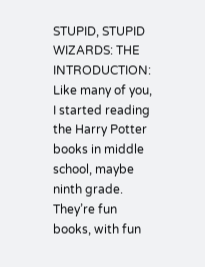STUPID, STUPID WIZARDS: THE INTRODUCTION: Like many of you, I started reading the Harry Potter books in middle school, maybe ninth grade. They’re fun books, with fun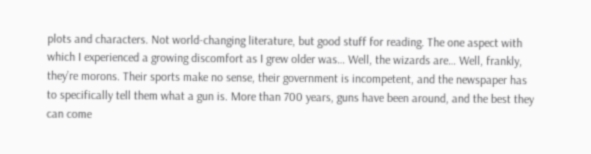plots and characters. Not world-changing literature, but good stuff for reading. The one aspect with which I experienced a growing discomfort as I grew older was… Well, the wizards are… Well, frankly, they’re morons. Their sports make no sense, their government is incompetent, and the newspaper has to specifically tell them what a gun is. More than 700 years, guns have been around, and the best they can come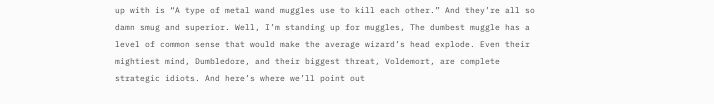up with is “A type of metal wand muggles use to kill each other.” And they’re all so damn smug and superior. Well, I’m standing up for muggles, The dumbest muggle has a level of common sense that would make the average wizard’s head explode. Even their mightiest mind, Dumbledore, and their biggest threat, Voldemort, are complete strategic idiots. And here’s where we’ll point out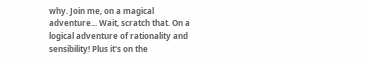why. Join me, on a magical adventure... Wait, scratch that. On a logical adventure of rationality and sensibility! Plus it's on the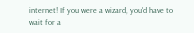internet! If you were a wizard, you'd have to wait for a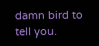damn bird to tell you.